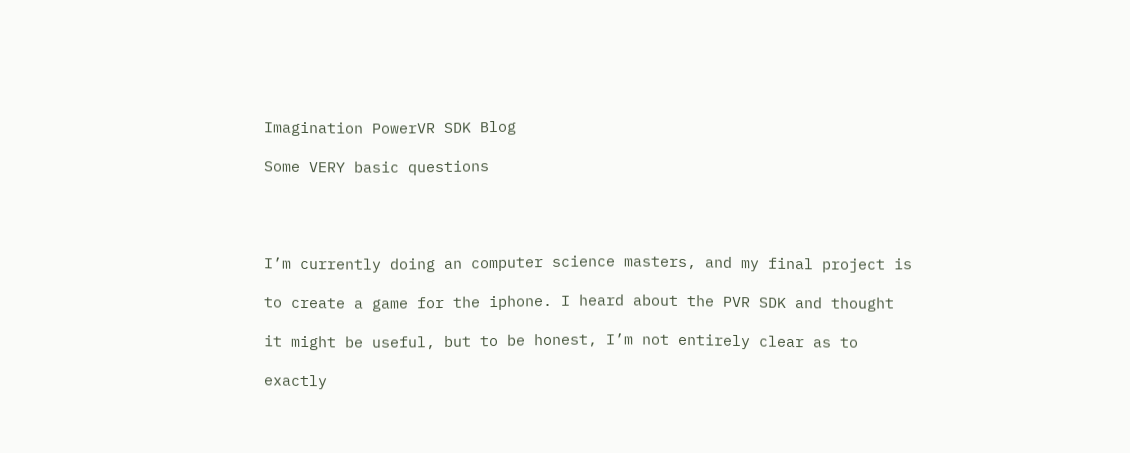Imagination PowerVR SDK Blog

Some VERY basic questions




I’m currently doing an computer science masters, and my final project is

to create a game for the iphone. I heard about the PVR SDK and thought

it might be useful, but to be honest, I’m not entirely clear as to

exactly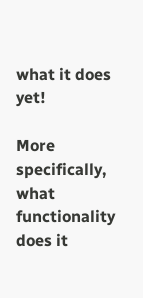what it does yet!

More specifically, what functionality does it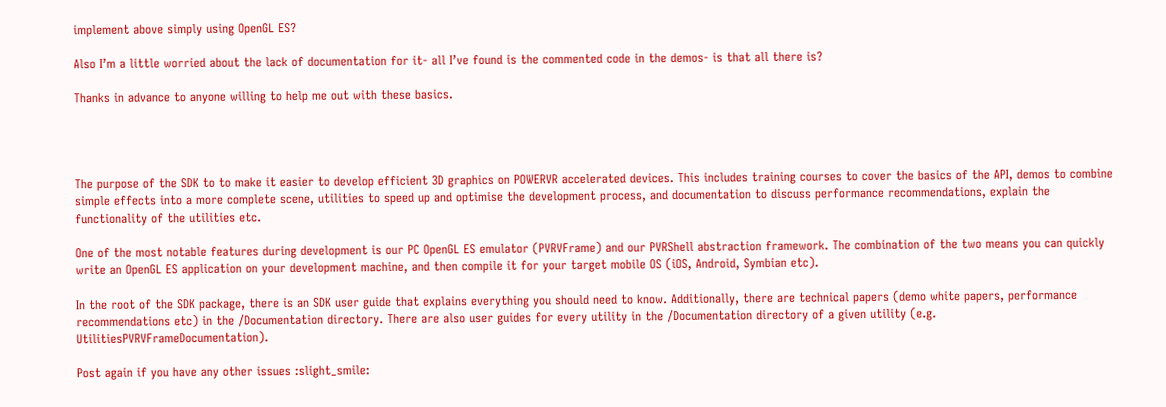implement above simply using OpenGL ES?

Also I’m a little worried about the lack of documentation for it- all I’ve found is the commented code in the demos- is that all there is?

Thanks in advance to anyone willing to help me out with these basics.




The purpose of the SDK to to make it easier to develop efficient 3D graphics on POWERVR accelerated devices. This includes training courses to cover the basics of the API, demos to combine simple effects into a more complete scene, utilities to speed up and optimise the development process, and documentation to discuss performance recommendations, explain the functionality of the utilities etc.

One of the most notable features during development is our PC OpenGL ES emulator (PVRVFrame) and our PVRShell abstraction framework. The combination of the two means you can quickly write an OpenGL ES application on your development machine, and then compile it for your target mobile OS (iOS, Android, Symbian etc).

In the root of the SDK package, there is an SDK user guide that explains everything you should need to know. Additionally, there are technical papers (demo white papers, performance recommendations etc) in the /Documentation directory. There are also user guides for every utility in the /Documentation directory of a given utility (e.g. UtilitiesPVRVFrameDocumentation).

Post again if you have any other issues :slight_smile: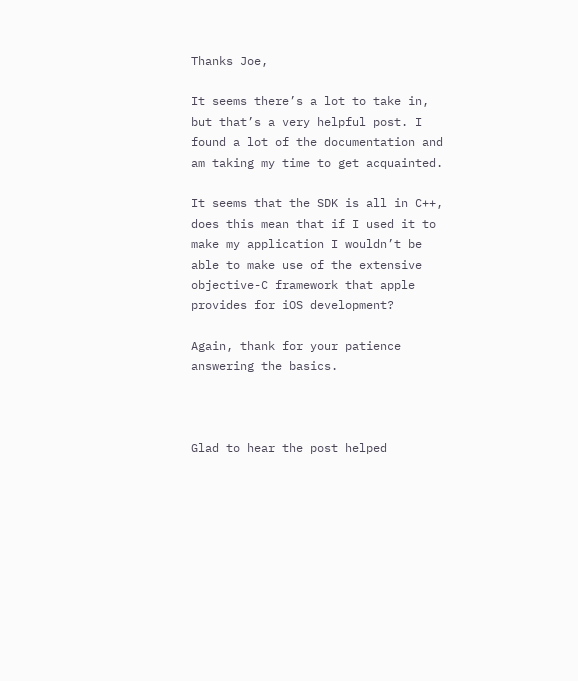Thanks Joe,

It seems there’s a lot to take in, but that’s a very helpful post. I found a lot of the documentation and am taking my time to get acquainted.

It seems that the SDK is all in C++, does this mean that if I used it to make my application I wouldn’t be able to make use of the extensive objective-C framework that apple provides for iOS development?

Again, thank for your patience answering the basics.



Glad to hear the post helped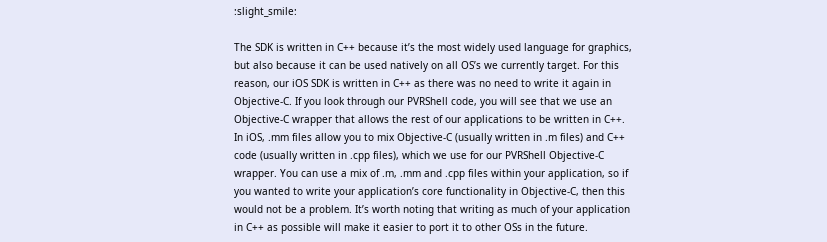:slight_smile:

The SDK is written in C++ because it’s the most widely used language for graphics, but also because it can be used natively on all OS’s we currently target. For this reason, our iOS SDK is written in C++ as there was no need to write it again in Objective-C. If you look through our PVRShell code, you will see that we use an Objective-C wrapper that allows the rest of our applications to be written in C++. In iOS, .mm files allow you to mix Objective-C (usually written in .m files) and C++ code (usually written in .cpp files), which we use for our PVRShell Objective-C wrapper. You can use a mix of .m, .mm and .cpp files within your application, so if you wanted to write your application’s core functionality in Objective-C, then this would not be a problem. It’s worth noting that writing as much of your application in C++ as possible will make it easier to port it to other OSs in the future.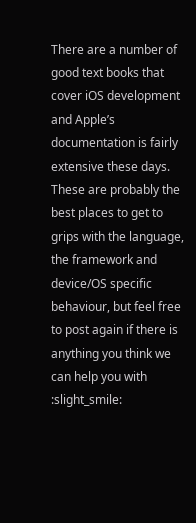There are a number of good text books that cover iOS development and Apple’s documentation is fairly extensive these days. These are probably the best places to get to grips with the language, the framework and device/OS specific behaviour, but feel free to post again if there is anything you think we can help you with :slight_smile: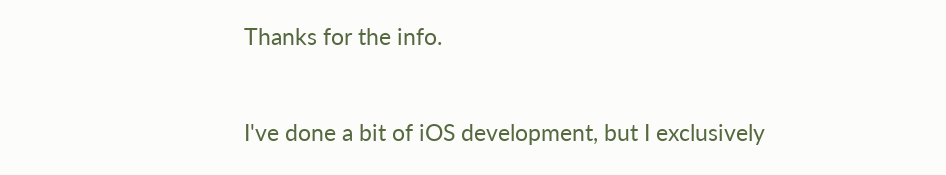Thanks for the info.


I've done a bit of iOS development, but I exclusively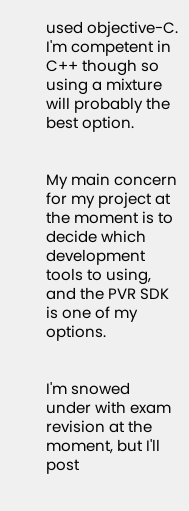used objective-C. I'm competent in C++ though so using a mixture will probably the best option.


My main concern for my project at the moment is to decide which development tools to using, and the PVR SDK is one of my options.


I'm snowed under with exam revision at the moment, but I'll post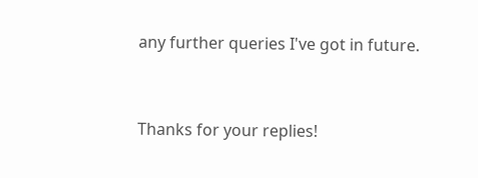any further queries I've got in future.


Thanks for your replies!